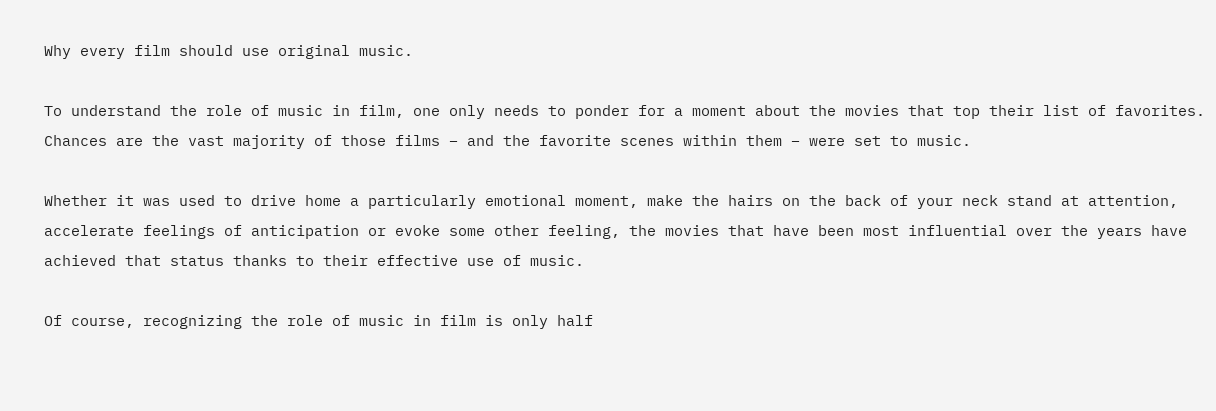Why every film should use original music.

To understand the role of music in film, one only needs to ponder for a moment about the movies that top their list of favorites. Chances are the vast majority of those films – and the favorite scenes within them – were set to music.

Whether it was used to drive home a particularly emotional moment, make the hairs on the back of your neck stand at attention, accelerate feelings of anticipation or evoke some other feeling, the movies that have been most influential over the years have achieved that status thanks to their effective use of music.

Of course, recognizing the role of music in film is only half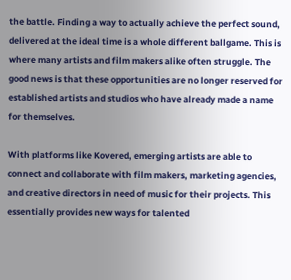the battle. Finding a way to actually achieve the perfect sound, delivered at the ideal time is a whole different ballgame. This is where many artists and film makers alike often struggle. The good news is that these opportunities are no longer reserved for established artists and studios who have already made a name for themselves.

With platforms like Kovered, emerging artists are able to connect and collaborate with film makers, marketing agencies, and creative directors in need of music for their projects. This essentially provides new ways for talented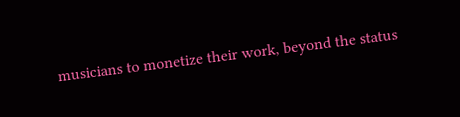musicians to monetize their work, beyond the status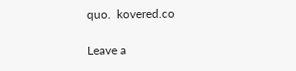quo.  kovered.co

Leave a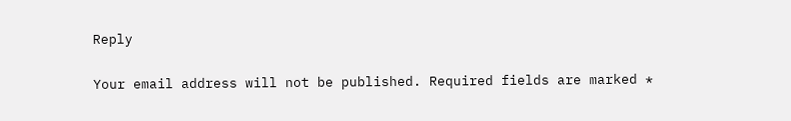Reply

Your email address will not be published. Required fields are marked *